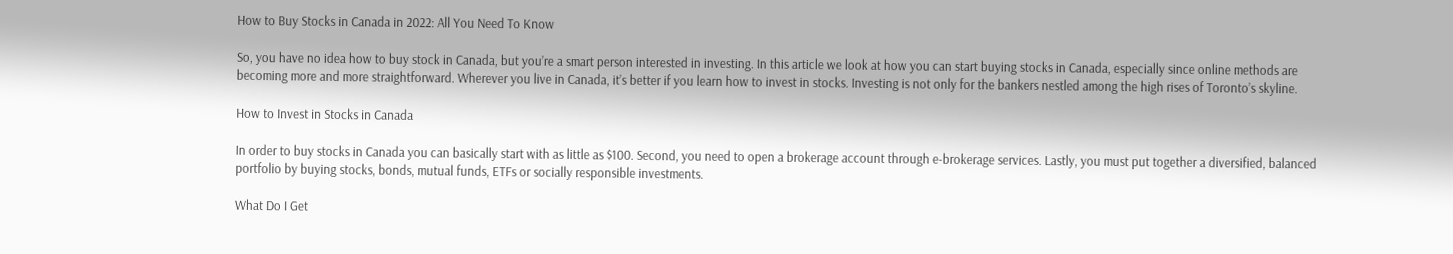How to Buy Stocks in Canada in 2022: All You Need To Know

So, you have no idea how to buy stock in Canada, but you’re a smart person interested in investing. In this article we look at how you can start buying stocks in Canada, especially since online methods are becoming more and more straightforward. Wherever you live in Canada, it’s better if you learn how to invest in stocks. Investing is not only for the bankers nestled among the high rises of Toronto’s skyline.

How to Invest in Stocks in Canada

In order to buy stocks in Canada you can basically start with as little as $100. Second, you need to open a brokerage account through e-brokerage services. Lastly, you must put together a diversified, balanced portfolio by buying stocks, bonds, mutual funds, ETFs or socially responsible investments.

What Do I Get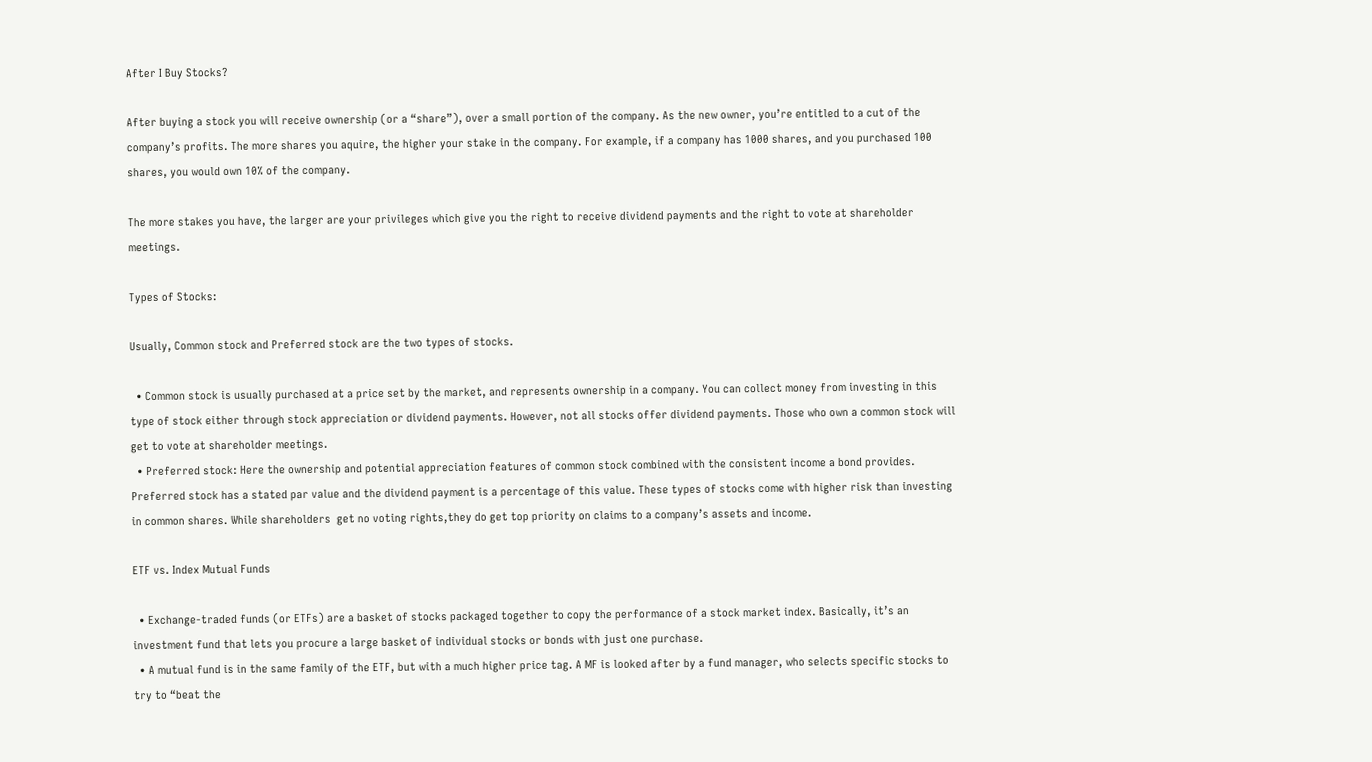After I Buy Stocks?

After buying a stock you will receive ownership (or a “share”), over a small portion of the company. As the new owner, you’re entitled to a cut of the company’s profits. The more shares you aquire, the higher your stake in the company. For example, if a company has 1000 shares, and you purchased 100 shares, you would own 10% of the company.

The more stakes you have, the larger are your privileges which give you the right to receive dividend payments and the right to vote at shareholder meetings.

Types of Stocks:

Usually, Common stock and Preferred stock are the two types of stocks.

  • Common stock is usually purchased at a price set by the market, and represents ownership in a company. You can collect money from investing in this type of stock either through stock appreciation or dividend payments. However, not all stocks offer dividend payments. Those who own a common stock will get to vote at shareholder meetings.
  • Preferred stock: Here the ownership and potential appreciation features of common stock combined with the consistent income a bond provides. Preferred stock has a stated par value and the dividend payment is a percentage of this value. These types of stocks come with higher risk than investing in common shares. While shareholders  get no voting rights,they do get top priority on claims to a company’s assets and income.

ETF vs. Index Mutual Funds

  • Exchange-traded funds (or ETFs) are a basket of stocks packaged together to copy the performance of a stock market index. Basically, it’s an investment fund that lets you procure a large basket of individual stocks or bonds with just one purchase.
  • A mutual fund is in the same family of the ETF, but with a much higher price tag. A MF is looked after by a fund manager, who selects specific stocks to try to “beat the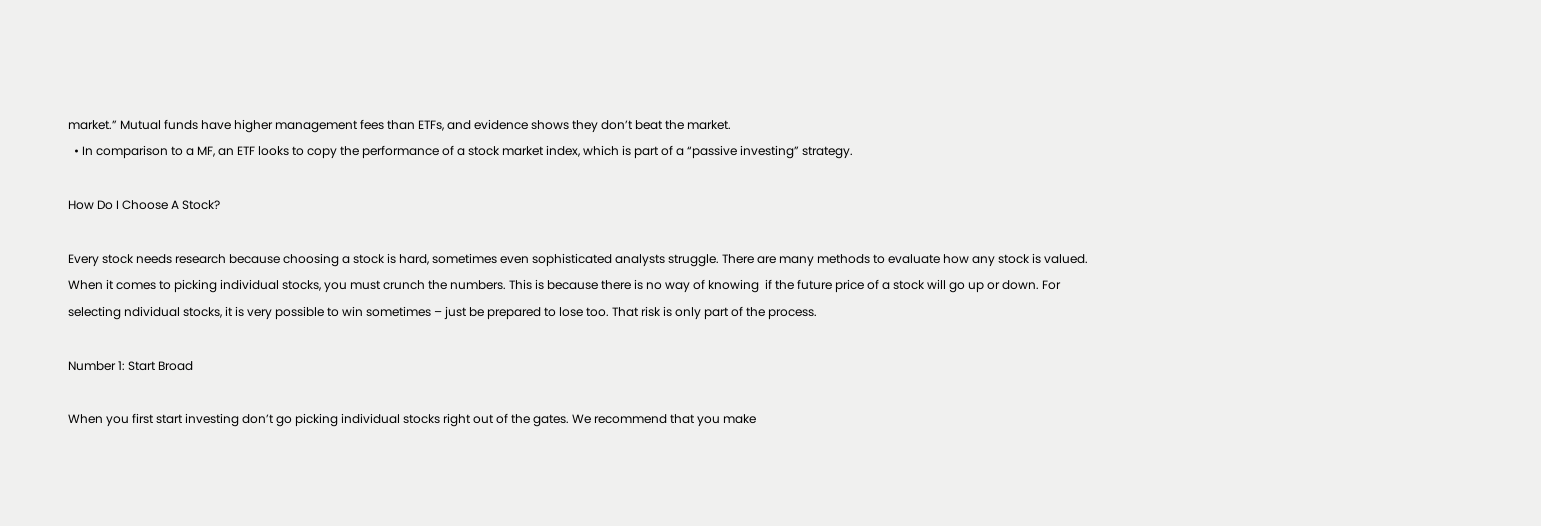market.” Mutual funds have higher management fees than ETFs, and evidence shows they don’t beat the market.
  • In comparison to a MF, an ETF looks to copy the performance of a stock market index, which is part of a “passive investing” strategy.

How Do I Choose A Stock?

Every stock needs research because choosing a stock is hard, sometimes even sophisticated analysts struggle. There are many methods to evaluate how any stock is valued. When it comes to picking individual stocks, you must crunch the numbers. This is because there is no way of knowing  if the future price of a stock will go up or down. For selecting ndividual stocks, it is very possible to win sometimes – just be prepared to lose too. That risk is only part of the process.

Number 1: Start Broad

When you first start investing don’t go picking individual stocks right out of the gates. We recommend that you make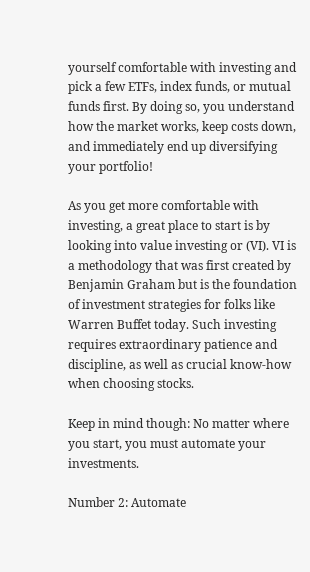yourself comfortable with investing and pick a few ETFs, index funds, or mutual funds first. By doing so, you understand how the market works, keep costs down, and immediately end up diversifying your portfolio!

As you get more comfortable with investing, a great place to start is by looking into value investing or (VI). VI is a methodology that was first created by Benjamin Graham but is the foundation of investment strategies for folks like Warren Buffet today. Such investing requires extraordinary patience and discipline, as well as crucial know-how when choosing stocks.

Keep in mind though: No matter where you start, you must automate your investments.

Number 2: Automate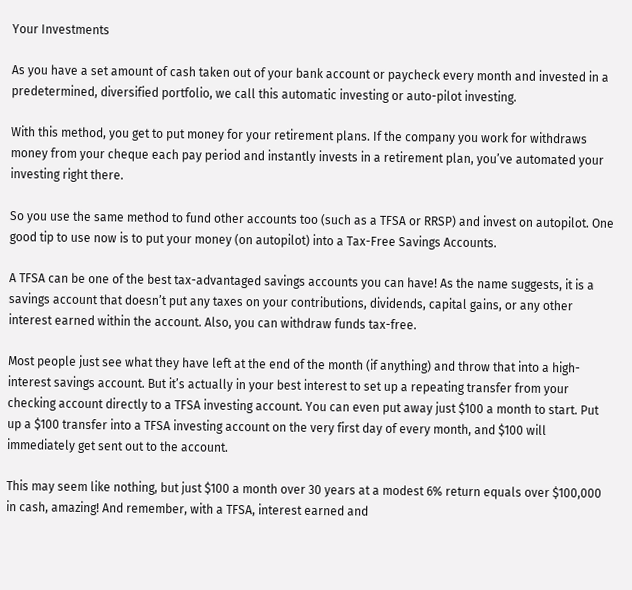Your Investments

As you have a set amount of cash taken out of your bank account or paycheck every month and invested in a predetermined, diversified portfolio, we call this automatic investing or auto-pilot investing.

With this method, you get to put money for your retirement plans. If the company you work for withdraws money from your cheque each pay period and instantly invests in a retirement plan, you’ve automated your investing right there.

So you use the same method to fund other accounts too (such as a TFSA or RRSP) and invest on autopilot. One good tip to use now is to put your money (on autopilot) into a Tax-Free Savings Accounts.

A TFSA can be one of the best tax-advantaged savings accounts you can have! As the name suggests, it is a savings account that doesn’t put any taxes on your contributions, dividends, capital gains, or any other interest earned within the account. Also, you can withdraw funds tax-free.

Most people just see what they have left at the end of the month (if anything) and throw that into a high-interest savings account. But it’s actually in your best interest to set up a repeating transfer from your checking account directly to a TFSA investing account. You can even put away just $100 a month to start. Put up a $100 transfer into a TFSA investing account on the very first day of every month, and $100 will immediately get sent out to the account.

This may seem like nothing, but just $100 a month over 30 years at a modest 6% return equals over $100,000 in cash, amazing! And remember, with a TFSA, interest earned and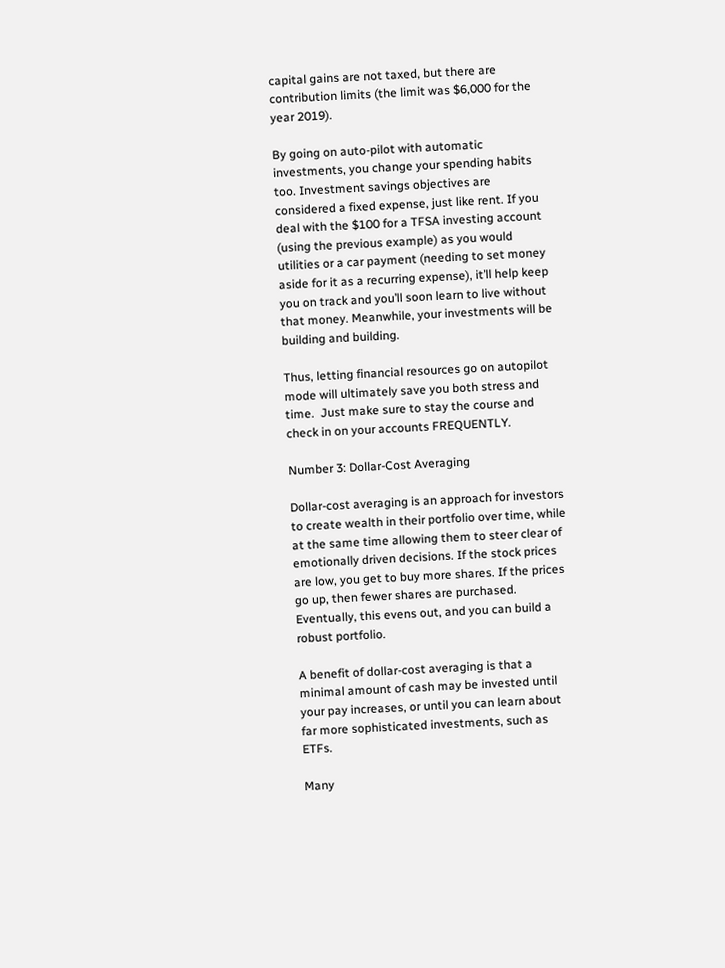capital gains are not taxed, but there are contribution limits (the limit was $6,000 for the year 2019).

By going on auto-pilot with automatic investments, you change your spending habits too. Investment savings objectives are considered a fixed expense, just like rent. If you deal with the $100 for a TFSA investing account (using the previous example) as you would utilities or a car payment (needing to set money aside for it as a recurring expense), it’ll help keep you on track and you’ll soon learn to live without that money. Meanwhile, your investments will be building and building.

Thus, letting financial resources go on autopilot mode will ultimately save you both stress and time.  Just make sure to stay the course and check in on your accounts FREQUENTLY.

Number 3: Dollar-Cost Averaging

Dollar-cost averaging is an approach for investors to create wealth in their portfolio over time, while at the same time allowing them to steer clear of emotionally driven decisions. If the stock prices are low, you get to buy more shares. If the prices go up, then fewer shares are purchased. Eventually, this evens out, and you can build a robust portfolio.

A benefit of dollar-cost averaging is that a minimal amount of cash may be invested until your pay increases, or until you can learn about far more sophisticated investments, such as ETFs.

Many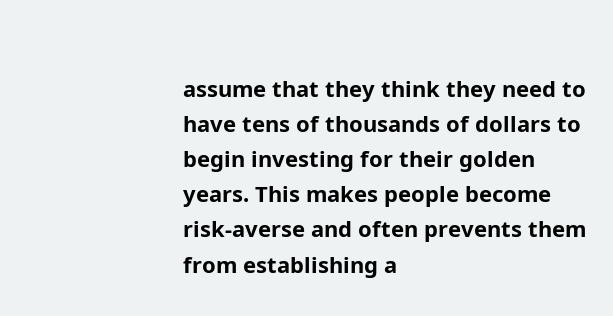assume that they think they need to have tens of thousands of dollars to begin investing for their golden years. This makes people become risk-averse and often prevents them from establishing a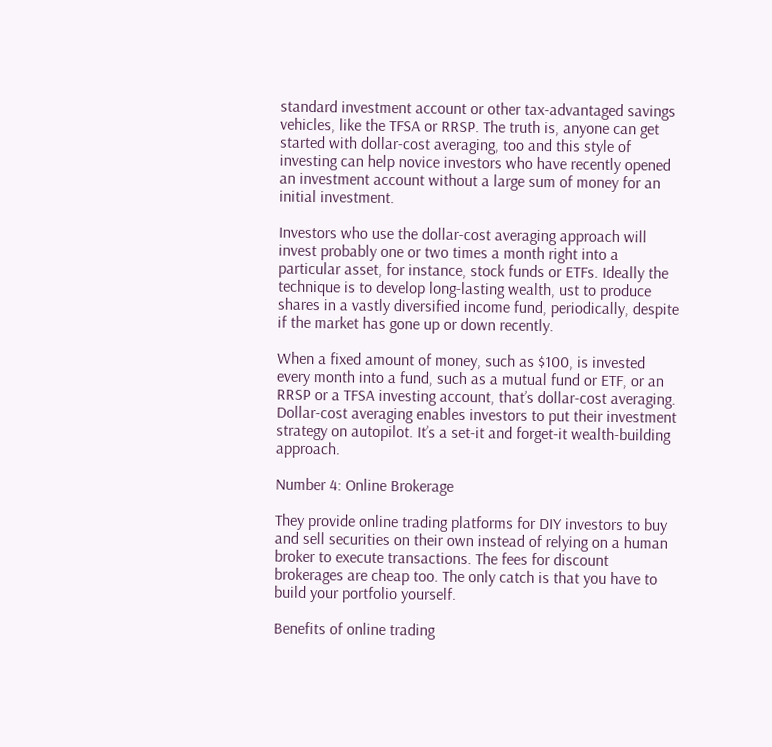standard investment account or other tax-advantaged savings vehicles, like the TFSA or RRSP. The truth is, anyone can get started with dollar-cost averaging, too and this style of investing can help novice investors who have recently opened an investment account without a large sum of money for an initial investment.

Investors who use the dollar-cost averaging approach will invest probably one or two times a month right into a particular asset, for instance, stock funds or ETFs. Ideally the technique is to develop long-lasting wealth, ust to produce shares in a vastly diversified income fund, periodically, despite if the market has gone up or down recently.

When a fixed amount of money, such as $100, is invested every month into a fund, such as a mutual fund or ETF, or an RRSP or a TFSA investing account, that’s dollar-cost averaging. Dollar-cost averaging enables investors to put their investment strategy on autopilot. It’s a set-it and forget-it wealth-building approach.

Number 4: Online Brokerage

They provide online trading platforms for DIY investors to buy and sell securities on their own instead of relying on a human broker to execute transactions. The fees for discount brokerages are cheap too. The only catch is that you have to build your portfolio yourself.

Benefits of online trading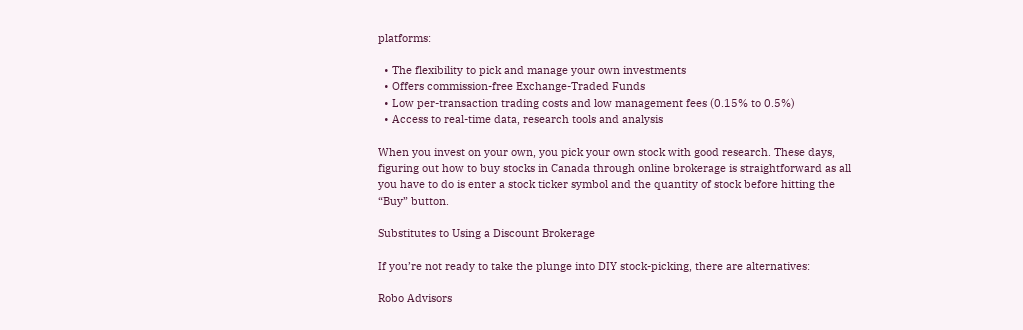platforms:

  • The flexibility to pick and manage your own investments
  • Offers commission-free Exchange-Traded Funds
  • Low per-transaction trading costs and low management fees (0.15% to 0.5%)
  • Access to real-time data, research tools and analysis

When you invest on your own, you pick your own stock with good research. These days, figuring out how to buy stocks in Canada through online brokerage is straightforward as all you have to do is enter a stock ticker symbol and the quantity of stock before hitting the “Buy” button.

Substitutes to Using a Discount Brokerage

If you’re not ready to take the plunge into DIY stock-picking, there are alternatives:

Robo Advisors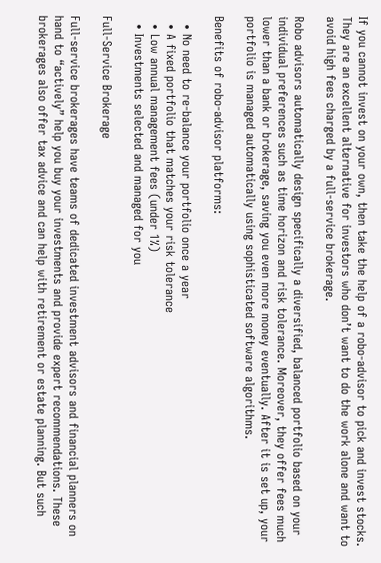If you cannot invest on your own, then take the help of a robo-advisor to pick and invest stocks. They are an excellent alternative for investors who don’t want to do the work alone and want to avoid high fees charged by a full-service brokerage.

Robo advisors automatically design specifically a diversified, balanced portfolio based on your individual preferences such as time horizon and risk tolerance. Moreover, they offer fees much lower than a bank or brokerage, saving you even more money eventually. After it is set up, your portfolio is managed automatically using sophisticated software algorithms.

Benefits of robo-advisor platforms:

  • No need to re-balance your portfolio once a year
  • A fixed portfolio that matches your risk tolerance
  • Low annual management fees (under 1%)
  • Investments selected and managed for you

Full-Service Brokerage

Full-service brokerages have teams of dedicated investment advisors and financial planners on hand to “actively” help you buy your investments and provide expert recommendations. These brokerages also offer tax advice and can help with retirement or estate planning. But such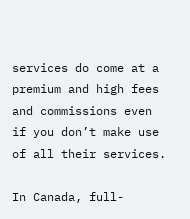services do come at a premium and high fees and commissions even if you don’t make use of all their services.

In Canada, full-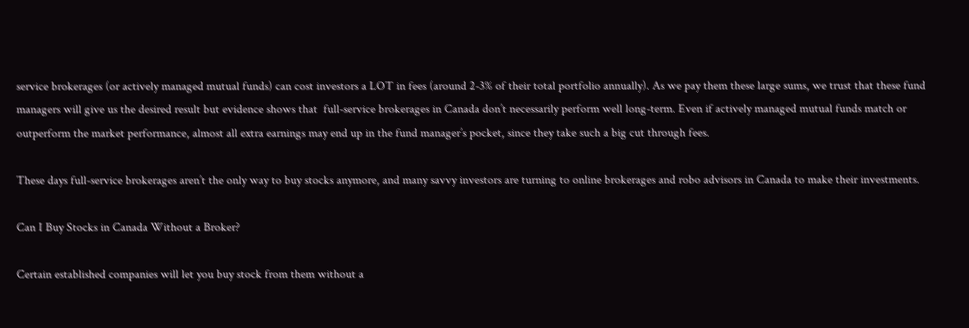service brokerages (or actively managed mutual funds) can cost investors a LOT in fees (around 2-3% of their total portfolio annually). As we pay them these large sums, we trust that these fund managers will give us the desired result but evidence shows that  full-service brokerages in Canada don’t necessarily perform well long-term. Even if actively managed mutual funds match or outperform the market performance, almost all extra earnings may end up in the fund manager’s pocket, since they take such a big cut through fees.

These days full-service brokerages aren’t the only way to buy stocks anymore, and many savvy investors are turning to online brokerages and robo advisors in Canada to make their investments.

Can I Buy Stocks in Canada Without a Broker?

Certain established companies will let you buy stock from them without a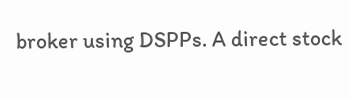broker using DSPPs. A direct stock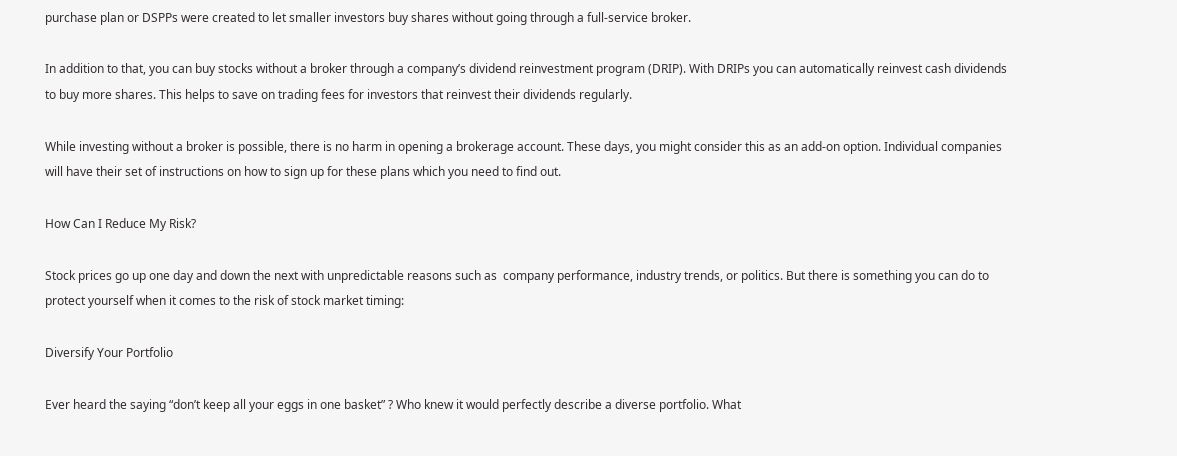purchase plan or DSPPs were created to let smaller investors buy shares without going through a full-service broker.

In addition to that, you can buy stocks without a broker through a company’s dividend reinvestment program (DRIP). With DRIPs you can automatically reinvest cash dividends to buy more shares. This helps to save on trading fees for investors that reinvest their dividends regularly.

While investing without a broker is possible, there is no harm in opening a brokerage account. These days, you might consider this as an add-on option. Individual companies will have their set of instructions on how to sign up for these plans which you need to find out.

How Can I Reduce My Risk?

Stock prices go up one day and down the next with unpredictable reasons such as  company performance, industry trends, or politics. But there is something you can do to protect yourself when it comes to the risk of stock market timing:

Diversify Your Portfolio

Ever heard the saying “don’t keep all your eggs in one basket” ? Who knew it would perfectly describe a diverse portfolio. What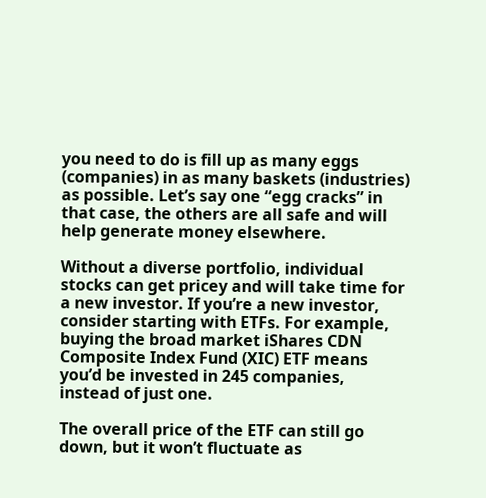you need to do is fill up as many eggs (companies) in as many baskets (industries) as possible. Let’s say one “egg cracks” in that case, the others are all safe and will help generate money elsewhere.

Without a diverse portfolio, individual stocks can get pricey and will take time for a new investor. If you’re a new investor, consider starting with ETFs. For example, buying the broad market iShares CDN Composite Index Fund (XIC) ETF means you’d be invested in 245 companies, instead of just one.

The overall price of the ETF can still go down, but it won’t fluctuate as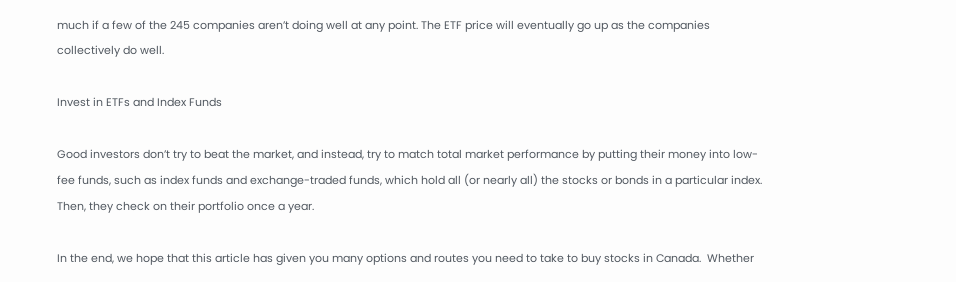much if a few of the 245 companies aren’t doing well at any point. The ETF price will eventually go up as the companies collectively do well.

Invest in ETFs and Index Funds

Good investors don’t try to beat the market, and instead, try to match total market performance by putting their money into low-fee funds, such as index funds and exchange-traded funds, which hold all (or nearly all) the stocks or bonds in a particular index. Then, they check on their portfolio once a year.

In the end, we hope that this article has given you many options and routes you need to take to buy stocks in Canada.  Whether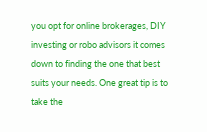you opt for online brokerages, DIY investing or robo advisors it comes down to finding the one that best suits your needs. One great tip is to take the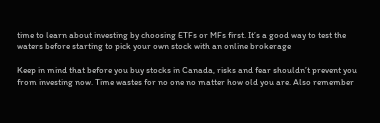time to learn about investing by choosing ETFs or MFs first. It’s a good way to test the waters before starting to pick your own stock with an online brokerage

Keep in mind that before you buy stocks in Canada, risks and fear shouldn’t prevent you from investing now. Time wastes for no one no matter how old you are. Also remember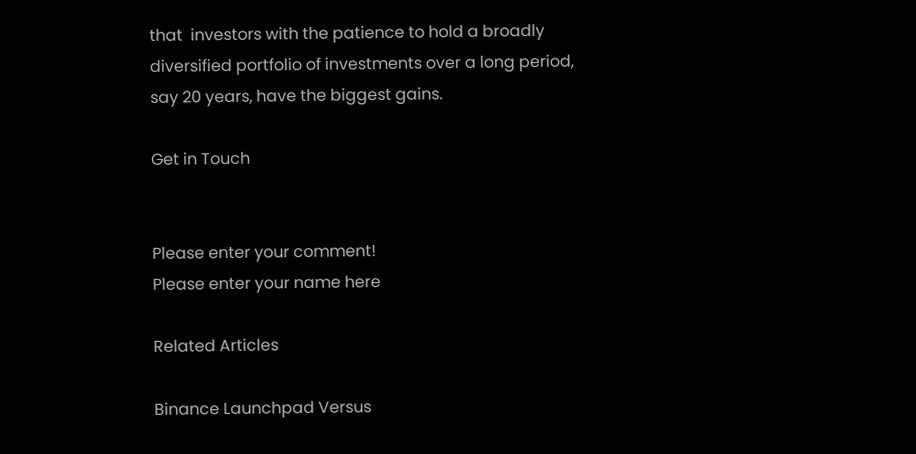that  investors with the patience to hold a broadly diversified portfolio of investments over a long period, say 20 years, have the biggest gains.

Get in Touch


Please enter your comment!
Please enter your name here

Related Articles

Binance Launchpad Versus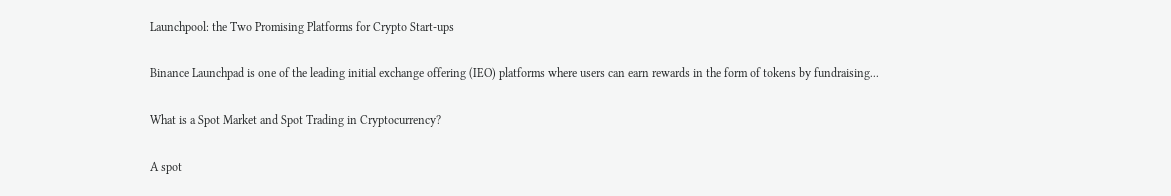Launchpool: the Two Promising Platforms for Crypto Start-ups

Binance Launchpad is one of the leading initial exchange offering (IEO) platforms where users can earn rewards in the form of tokens by fundraising...

What is a Spot Market and Spot Trading in Cryptocurrency?

A spot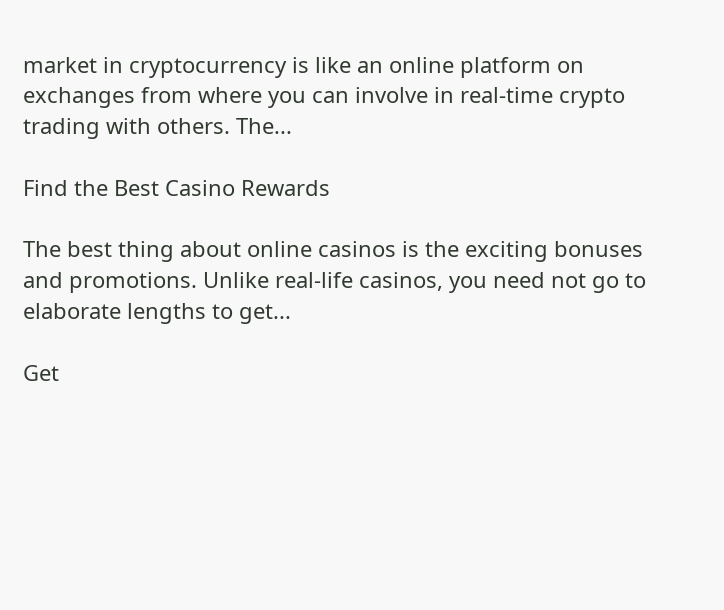market in cryptocurrency is like an online platform on exchanges from where you can involve in real-time crypto trading with others. The...

Find the Best Casino Rewards

The best thing about online casinos is the exciting bonuses and promotions. Unlike real-life casinos, you need not go to elaborate lengths to get...

Get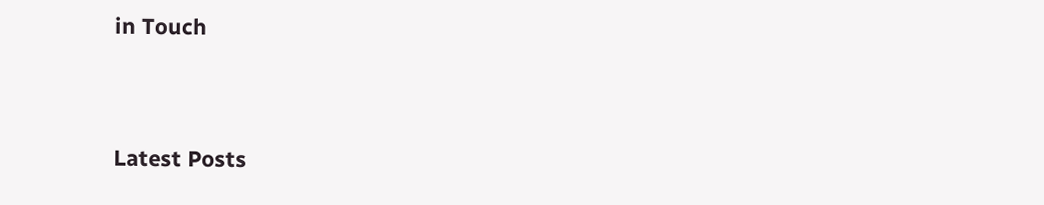in Touch


Latest Posts